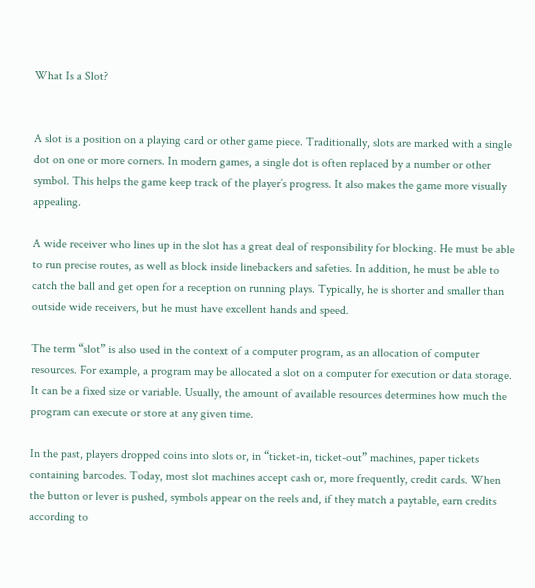What Is a Slot?


A slot is a position on a playing card or other game piece. Traditionally, slots are marked with a single dot on one or more corners. In modern games, a single dot is often replaced by a number or other symbol. This helps the game keep track of the player’s progress. It also makes the game more visually appealing.

A wide receiver who lines up in the slot has a great deal of responsibility for blocking. He must be able to run precise routes, as well as block inside linebackers and safeties. In addition, he must be able to catch the ball and get open for a reception on running plays. Typically, he is shorter and smaller than outside wide receivers, but he must have excellent hands and speed.

The term “slot” is also used in the context of a computer program, as an allocation of computer resources. For example, a program may be allocated a slot on a computer for execution or data storage. It can be a fixed size or variable. Usually, the amount of available resources determines how much the program can execute or store at any given time.

In the past, players dropped coins into slots or, in “ticket-in, ticket-out” machines, paper tickets containing barcodes. Today, most slot machines accept cash or, more frequently, credit cards. When the button or lever is pushed, symbols appear on the reels and, if they match a paytable, earn credits according to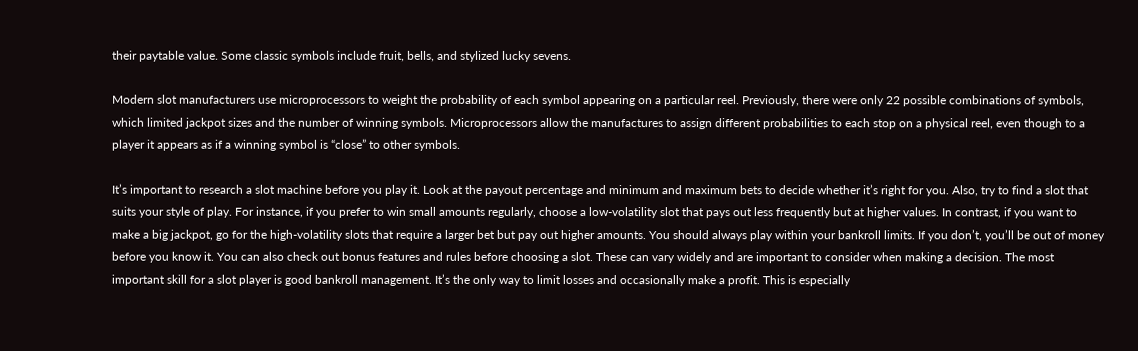their paytable value. Some classic symbols include fruit, bells, and stylized lucky sevens.

Modern slot manufacturers use microprocessors to weight the probability of each symbol appearing on a particular reel. Previously, there were only 22 possible combinations of symbols, which limited jackpot sizes and the number of winning symbols. Microprocessors allow the manufactures to assign different probabilities to each stop on a physical reel, even though to a player it appears as if a winning symbol is “close” to other symbols.

It’s important to research a slot machine before you play it. Look at the payout percentage and minimum and maximum bets to decide whether it’s right for you. Also, try to find a slot that suits your style of play. For instance, if you prefer to win small amounts regularly, choose a low-volatility slot that pays out less frequently but at higher values. In contrast, if you want to make a big jackpot, go for the high-volatility slots that require a larger bet but pay out higher amounts. You should always play within your bankroll limits. If you don’t, you’ll be out of money before you know it. You can also check out bonus features and rules before choosing a slot. These can vary widely and are important to consider when making a decision. The most important skill for a slot player is good bankroll management. It’s the only way to limit losses and occasionally make a profit. This is especially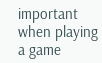important when playing a game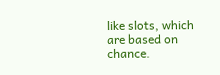like slots, which are based on chance.